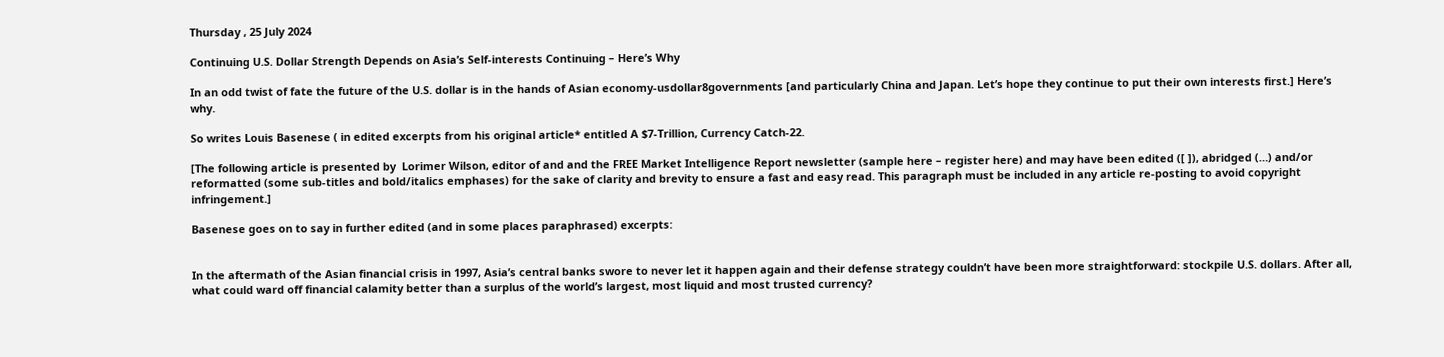Thursday , 25 July 2024

Continuing U.S. Dollar Strength Depends on Asia’s Self-interests Continuing – Here’s Why

In an odd twist of fate the future of the U.S. dollar is in the hands of Asian economy-usdollar8governments [and particularly China and Japan. Let’s hope they continue to put their own interests first.] Here’s why.

So writes Louis Basenese ( in edited excerpts from his original article* entitled A $7-Trillion, Currency Catch-22.

[The following article is presented by  Lorimer Wilson, editor of and and the FREE Market Intelligence Report newsletter (sample here – register here) and may have been edited ([ ]), abridged (…) and/or reformatted (some sub-titles and bold/italics emphases) for the sake of clarity and brevity to ensure a fast and easy read. This paragraph must be included in any article re-posting to avoid copyright infringement.]

Basenese goes on to say in further edited (and in some places paraphrased) excerpts:


In the aftermath of the Asian financial crisis in 1997, Asia’s central banks swore to never let it happen again and their defense strategy couldn’t have been more straightforward: stockpile U.S. dollars. After all, what could ward off financial calamity better than a surplus of the world’s largest, most liquid and most trusted currency?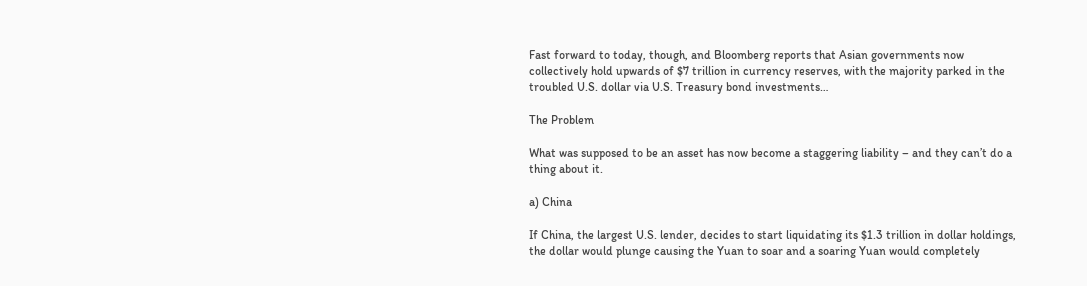Fast forward to today, though, and Bloomberg reports that Asian governments now collectively hold upwards of $7 trillion in currency reserves, with the majority parked in the troubled U.S. dollar via U.S. Treasury bond investments…

The Problem

What was supposed to be an asset has now become a staggering liability – and they can’t do a thing about it.

a) China

If China, the largest U.S. lender, decides to start liquidating its $1.3 trillion in dollar holdings, the dollar would plunge causing the Yuan to soar and a soaring Yuan would completely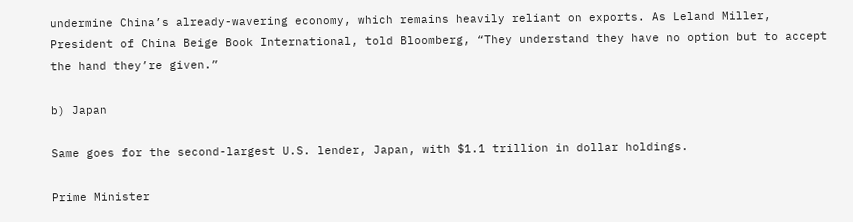undermine China’s already-wavering economy, which remains heavily reliant on exports. As Leland Miller, President of China Beige Book International, told Bloomberg, “They understand they have no option but to accept the hand they’re given.”

b) Japan

Same goes for the second-largest U.S. lender, Japan, with $1.1 trillion in dollar holdings.

Prime Minister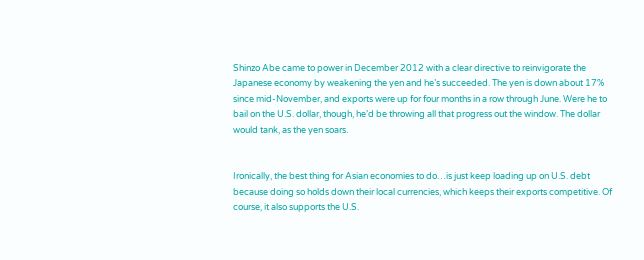Shinzo Abe came to power in December 2012 with a clear directive to reinvigorate the Japanese economy by weakening the yen and he’s succeeded. The yen is down about 17% since mid-November, and exports were up for four months in a row through June. Were he to bail on the U.S. dollar, though, he’d be throwing all that progress out the window. The dollar would tank, as the yen soars.


Ironically, the best thing for Asian economies to do…is just keep loading up on U.S. debt because doing so holds down their local currencies, which keeps their exports competitive. Of course, it also supports the U.S.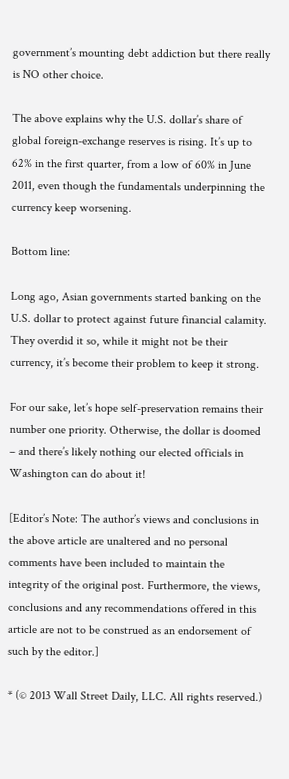government’s mounting debt addiction but there really is NO other choice.

The above explains why the U.S. dollar’s share of global foreign-exchange reserves is rising. It’s up to 62% in the first quarter, from a low of 60% in June 2011, even though the fundamentals underpinning the currency keep worsening.

Bottom line:

Long ago, Asian governments started banking on the U.S. dollar to protect against future financial calamity. They overdid it so, while it might not be their currency, it’s become their problem to keep it strong.

For our sake, let’s hope self-preservation remains their number one priority. Otherwise, the dollar is doomed – and there’s likely nothing our elected officials in Washington can do about it!

[Editor’s Note: The author’s views and conclusions in the above article are unaltered and no personal comments have been included to maintain the integrity of the original post. Furthermore, the views, conclusions and any recommendations offered in this article are not to be construed as an endorsement of such by the editor.]

* (© 2013 Wall Street Daily, LLC. All rights reserved.)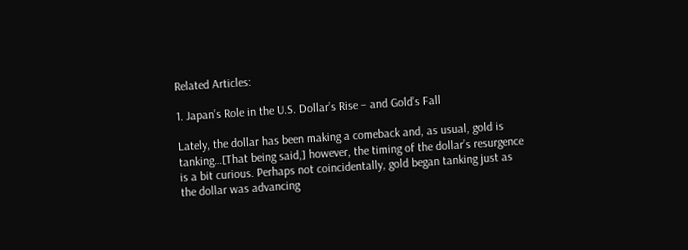Related Articles:

1. Japan’s Role in the U.S. Dollar’s Rise – and Gold’s Fall

Lately, the dollar has been making a comeback and, as usual, gold is tanking…[That being said,] however, the timing of the dollar’s resurgence is a bit curious. Perhaps not coincidentally, gold began tanking just as the dollar was advancing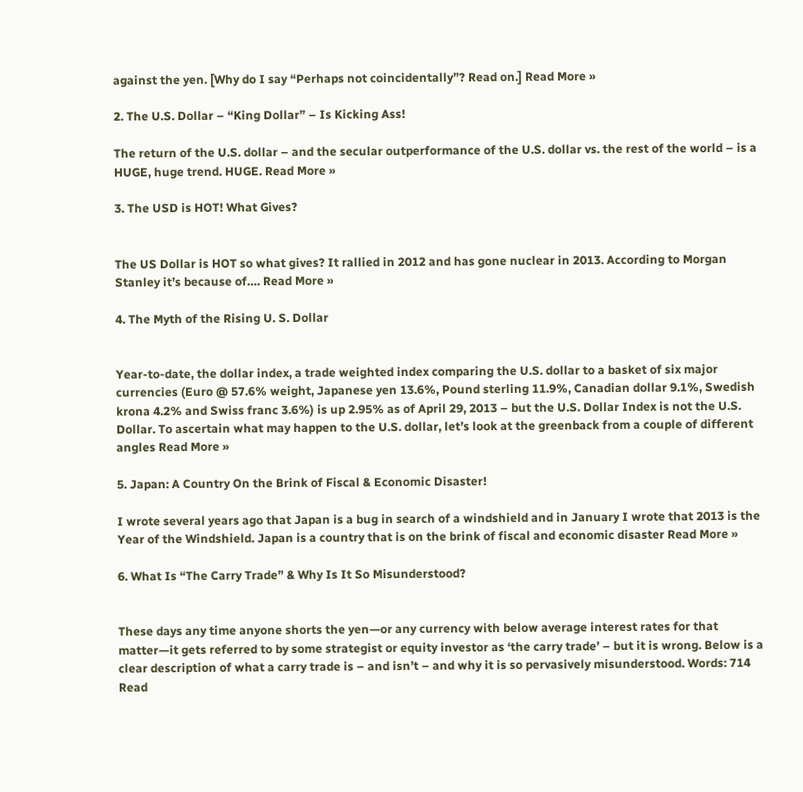against the yen. [Why do I say “Perhaps not coincidentally”? Read on.] Read More »

2. The U.S. Dollar – “King Dollar” – Is Kicking Ass!

The return of the U.S. dollar – and the secular outperformance of the U.S. dollar vs. the rest of the world – is a HUGE, huge trend. HUGE. Read More »

3. The USD is HOT! What Gives?


The US Dollar is HOT so what gives? It rallied in 2012 and has gone nuclear in 2013. According to Morgan Stanley it’s because of…. Read More »

4. The Myth of the Rising U. S. Dollar


Year-to-date, the dollar index, a trade weighted index comparing the U.S. dollar to a basket of six major currencies (Euro @ 57.6% weight, Japanese yen 13.6%, Pound sterling 11.9%, Canadian dollar 9.1%, Swedish krona 4.2% and Swiss franc 3.6%) is up 2.95% as of April 29, 2013 – but the U.S. Dollar Index is not the U.S. Dollar. To ascertain what may happen to the U.S. dollar, let’s look at the greenback from a couple of different angles Read More »

5. Japan: A Country On the Brink of Fiscal & Economic Disaster!

I wrote several years ago that Japan is a bug in search of a windshield and in January I wrote that 2013 is the Year of the Windshield. Japan is a country that is on the brink of fiscal and economic disaster Read More »

6. What Is “The Carry Trade” & Why Is It So Misunderstood?


These days any time anyone shorts the yen—or any currency with below average interest rates for that matter—it gets referred to by some strategist or equity investor as ‘the carry trade’ – but it is wrong. Below is a clear description of what a carry trade is – and isn’t – and why it is so pervasively misunderstood. Words: 714 Read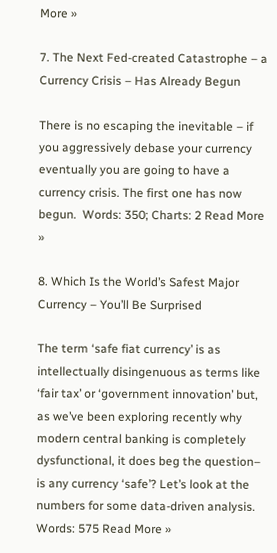More »

7. The Next Fed-created Catastrophe – a Currency Crisis – Has Already Begun

There is no escaping the inevitable – if you aggressively debase your currency eventually you are going to have a currency crisis. The first one has now begun.  Words: 350; Charts: 2 Read More »

8. Which Is the World’s Safest Major Currency – You’ll Be Surprised

The term ‘safe fiat currency’ is as intellectually disingenuous as terms like ‘fair tax’ or ‘government innovation’ but, as we’ve been exploring recently why modern central banking is completely dysfunctional, it does beg the question– is any currency ‘safe’? Let’s look at the numbers for some data-driven analysis. Words: 575 Read More »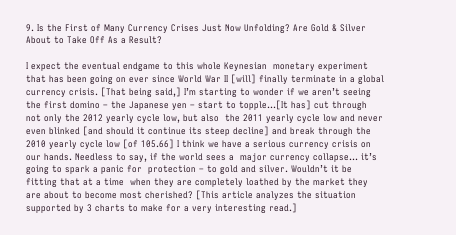9. Is the First of Many Currency Crises Just Now Unfolding? Are Gold & Silver About to Take Off As a Result?

I expect the eventual endgame to this whole Keynesian  monetary experiment that has been going on ever since World War II [will] finally terminate in a global currency crisis. [That being said,] I’m starting to wonder if we aren’t seeing the first domino – the Japanese yen – start to topple…[It has] cut through not only the 2012 yearly cycle low, but also  the 2011 yearly cycle low and never even blinked [and should it continue its steep decline] and break through the 2010 yearly cycle low [of 105.66] I think we have a serious currency crisis on our hands. Needless to say, if the world sees a  major currency collapse… it’s going to spark a panic for  protection – to gold and silver. Wouldn’t it be fitting that at a time  when they are completely loathed by the market they are about to become most cherished? [This article analyzes the situation supported by 3 charts to make for a very interesting read.]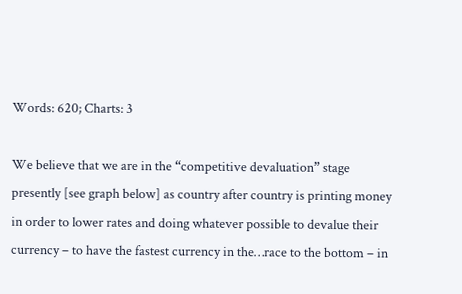Words: 620; Charts: 3

We believe that we are in the “competitive devaluation” stage presently [see graph below] as country after country is printing money in order to lower rates and doing whatever possible to devalue their currency – to have the fastest currency in the…race to the bottom – in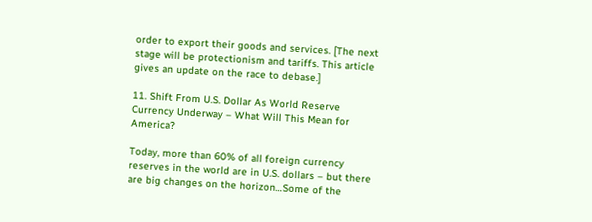order to export their goods and services. [The next stage will be protectionism and tariffs. This article gives an update on the race to debase.]

11. Shift From U.S. Dollar As World Reserve Currency Underway – What Will This Mean for America?

Today, more than 60% of all foreign currency reserves in the world are in U.S. dollars – but there are big changes on the horizon…Some of the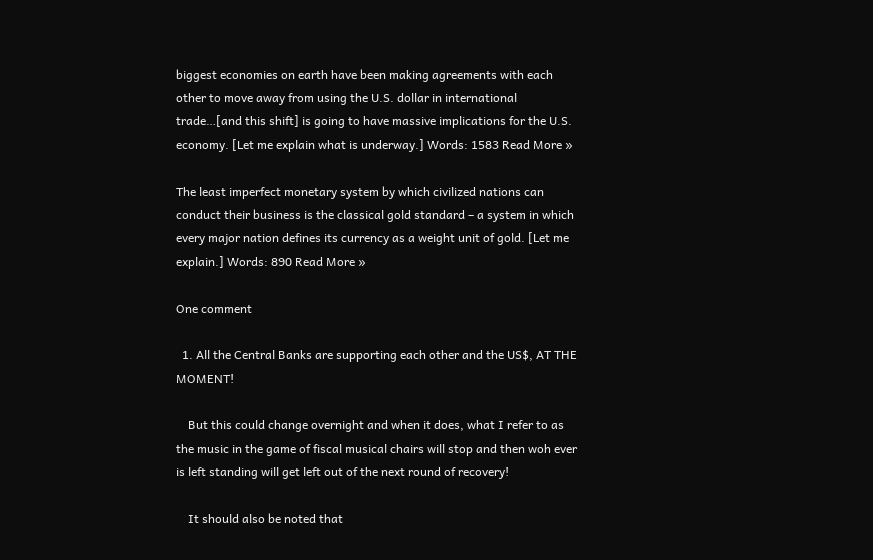biggest economies on earth have been making agreements with each other to move away from using the U.S. dollar in international trade…[and this shift] is going to have massive implications for the U.S. economy. [Let me explain what is underway.] Words: 1583 Read More »

The least imperfect monetary system by which civilized nations can conduct their business is the classical gold standard – a system in which every major nation defines its currency as a weight unit of gold. [Let me explain.] Words: 890 Read More »

One comment

  1. All the Central Banks are supporting each other and the US$, AT THE MOMENT!

    But this could change overnight and when it does, what I refer to as the music in the game of fiscal musical chairs will stop and then woh ever is left standing will get left out of the next round of recovery!

    It should also be noted that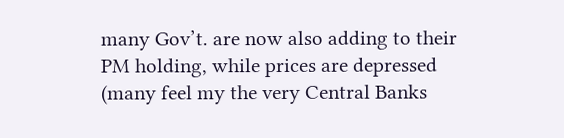many Gov’t. are now also adding to their PM holding, while prices are depressed (many feel my the very Central Banks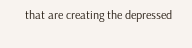that are creating the depressed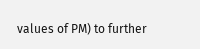values of PM) to further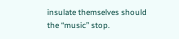insulate themselves should the “music” stop.